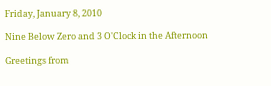Friday, January 8, 2010

Nine Below Zero and 3 O'Clock in the Afternoon

Greetings from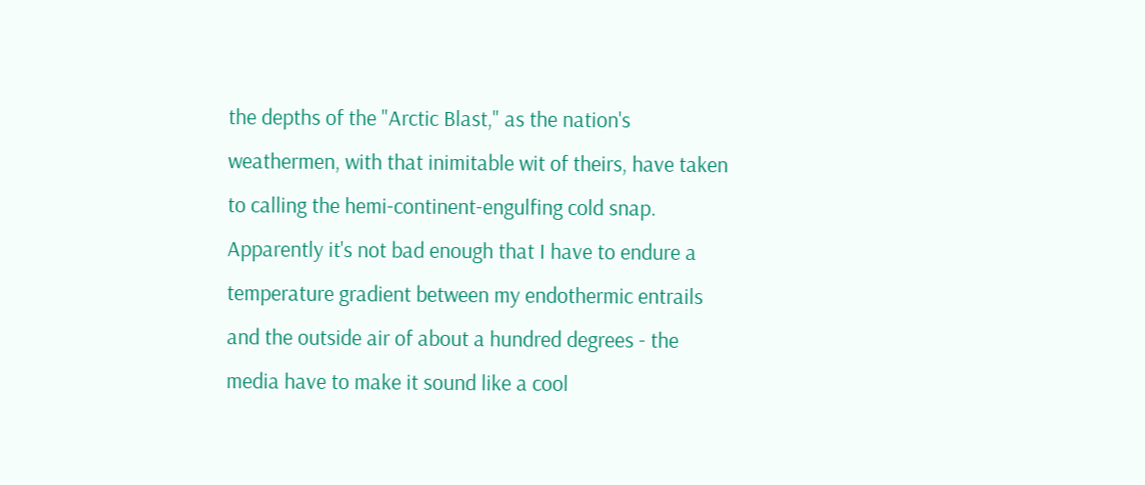the depths of the "Arctic Blast," as the nation's weathermen, with that inimitable wit of theirs, have taken to calling the hemi-continent-engulfing cold snap. Apparently it's not bad enough that I have to endure a temperature gradient between my endothermic entrails and the outside air of about a hundred degrees - the media have to make it sound like a cool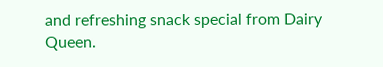and refreshing snack special from Dairy Queen.